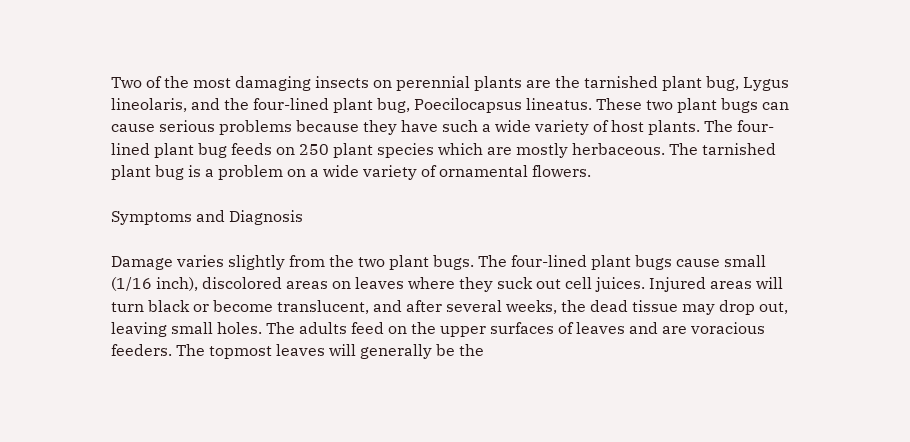Two of the most damaging insects on perennial plants are the tarnished plant bug, Lygus lineolaris, and the four-lined plant bug, Poecilocapsus lineatus. These two plant bugs can cause serious problems because they have such a wide variety of host plants. The four-lined plant bug feeds on 250 plant species which are mostly herbaceous. The tarnished plant bug is a problem on a wide variety of ornamental flowers.

Symptoms and Diagnosis

Damage varies slightly from the two plant bugs. The four-lined plant bugs cause small (1/16 inch), discolored areas on leaves where they suck out cell juices. Injured areas will turn black or become translucent, and after several weeks, the dead tissue may drop out, leaving small holes. The adults feed on the upper surfaces of leaves and are voracious feeders. The topmost leaves will generally be the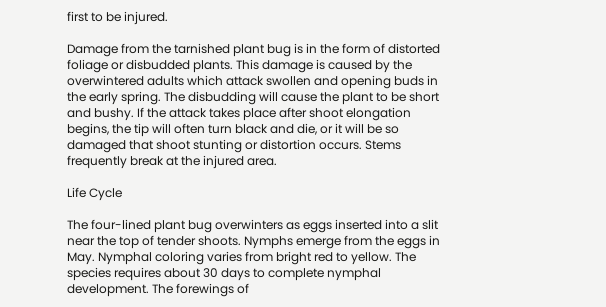first to be injured.

Damage from the tarnished plant bug is in the form of distorted foliage or disbudded plants. This damage is caused by the overwintered adults which attack swollen and opening buds in the early spring. The disbudding will cause the plant to be short and bushy. If the attack takes place after shoot elongation begins, the tip will often turn black and die, or it will be so damaged that shoot stunting or distortion occurs. Stems frequently break at the injured area.

Life Cycle

The four-lined plant bug overwinters as eggs inserted into a slit near the top of tender shoots. Nymphs emerge from the eggs in May. Nymphal coloring varies from bright red to yellow. The species requires about 30 days to complete nymphal development. The forewings of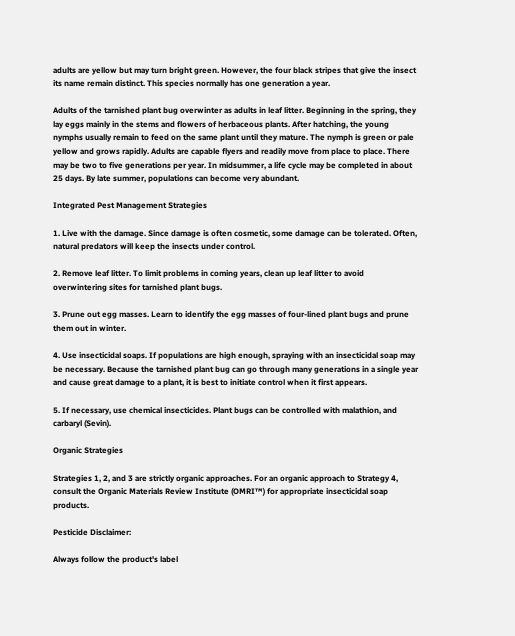adults are yellow but may turn bright green. However, the four black stripes that give the insect its name remain distinct. This species normally has one generation a year.

Adults of the tarnished plant bug overwinter as adults in leaf litter. Beginning in the spring, they lay eggs mainly in the stems and flowers of herbaceous plants. After hatching, the young nymphs usually remain to feed on the same plant until they mature. The nymph is green or pale yellow and grows rapidly. Adults are capable flyers and readily move from place to place. There may be two to five generations per year. In midsummer, a life cycle may be completed in about 25 days. By late summer, populations can become very abundant.

Integrated Pest Management Strategies

1. Live with the damage. Since damage is often cosmetic, some damage can be tolerated. Often, natural predators will keep the insects under control.

2. Remove leaf litter. To limit problems in coming years, clean up leaf litter to avoid overwintering sites for tarnished plant bugs.

3. Prune out egg masses. Learn to identify the egg masses of four-lined plant bugs and prune them out in winter.

4. Use insecticidal soaps. If populations are high enough, spraying with an insecticidal soap may be necessary. Because the tarnished plant bug can go through many generations in a single year and cause great damage to a plant, it is best to initiate control when it first appears.

5. If necessary, use chemical insecticides. Plant bugs can be controlled with malathion, and carbaryl (Sevin).

Organic Strategies

Strategies 1, 2, and 3 are strictly organic approaches. For an organic approach to Strategy 4, consult the Organic Materials Review Institute (OMRI™) for appropriate insecticidal soap products.

Pesticide Disclaimer:

Always follow the product's label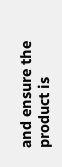and ensure the product is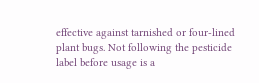effective against tarnished or four-lined plant bugs. Not following the pesticide label before usage is a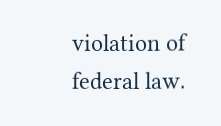violation of federal law.